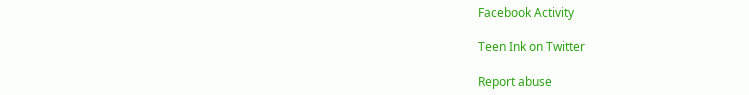Facebook Activity

Teen Ink on Twitter

Report abuse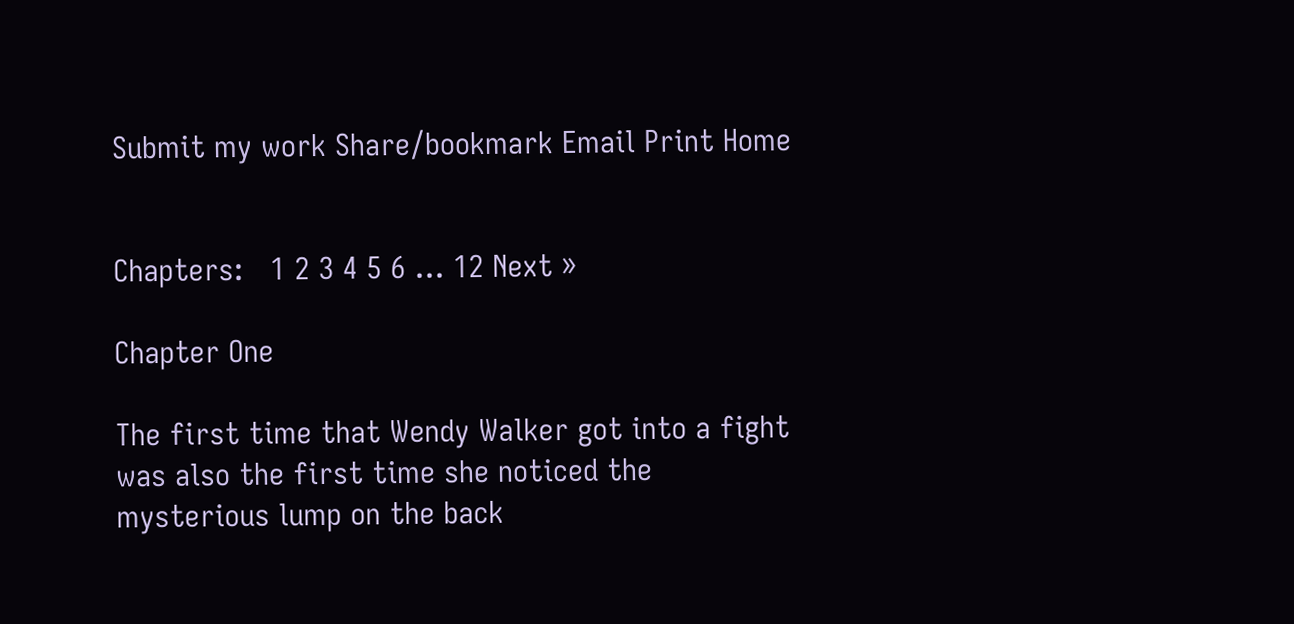Submit my work Share/bookmark Email Print Home


Chapters:   1 2 3 4 5 6 ... 12 Next »

Chapter One

The first time that Wendy Walker got into a fight was also the first time she noticed the mysterious lump on the back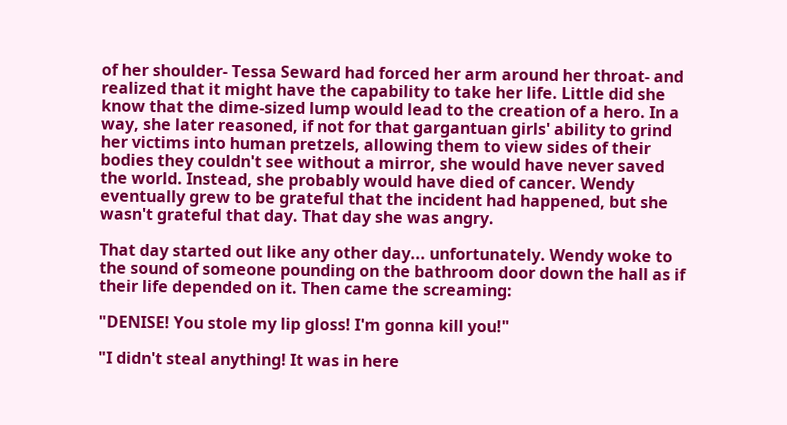of her shoulder- Tessa Seward had forced her arm around her throat- and realized that it might have the capability to take her life. Little did she know that the dime-sized lump would lead to the creation of a hero. In a way, she later reasoned, if not for that gargantuan girls' ability to grind her victims into human pretzels, allowing them to view sides of their bodies they couldn't see without a mirror, she would have never saved the world. Instead, she probably would have died of cancer. Wendy eventually grew to be grateful that the incident had happened, but she wasn't grateful that day. That day she was angry.

That day started out like any other day... unfortunately. Wendy woke to the sound of someone pounding on the bathroom door down the hall as if their life depended on it. Then came the screaming:

"DENISE! You stole my lip gloss! I'm gonna kill you!"

"I didn't steal anything! It was in here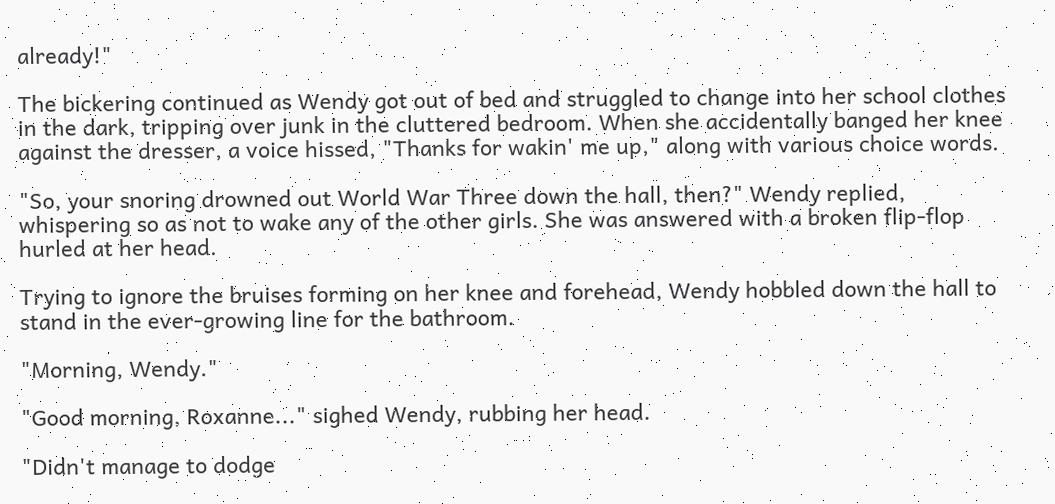already!"

The bickering continued as Wendy got out of bed and struggled to change into her school clothes in the dark, tripping over junk in the cluttered bedroom. When she accidentally banged her knee against the dresser, a voice hissed, "Thanks for wakin' me up," along with various choice words.

"So, your snoring drowned out World War Three down the hall, then?" Wendy replied, whispering so as not to wake any of the other girls. She was answered with a broken flip-flop hurled at her head.

Trying to ignore the bruises forming on her knee and forehead, Wendy hobbled down the hall to stand in the ever-growing line for the bathroom.

"Morning, Wendy."

"Good morning, Roxanne..." sighed Wendy, rubbing her head.

"Didn't manage to dodge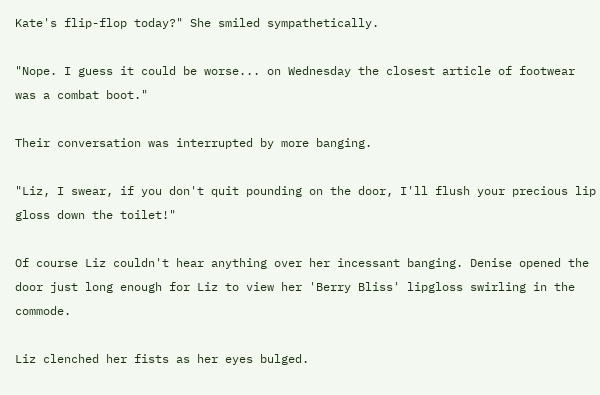Kate's flip-flop today?" She smiled sympathetically.

"Nope. I guess it could be worse... on Wednesday the closest article of footwear was a combat boot."

Their conversation was interrupted by more banging.

"Liz, I swear, if you don't quit pounding on the door, I'll flush your precious lip gloss down the toilet!"

Of course Liz couldn't hear anything over her incessant banging. Denise opened the door just long enough for Liz to view her 'Berry Bliss' lipgloss swirling in the commode.

Liz clenched her fists as her eyes bulged.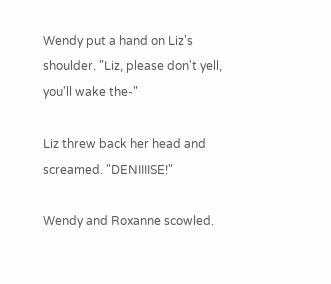Wendy put a hand on Liz's shoulder. "Liz, please don't yell, you'll wake the-"

Liz threw back her head and screamed. "DENIIIISE!"

Wendy and Roxanne scowled.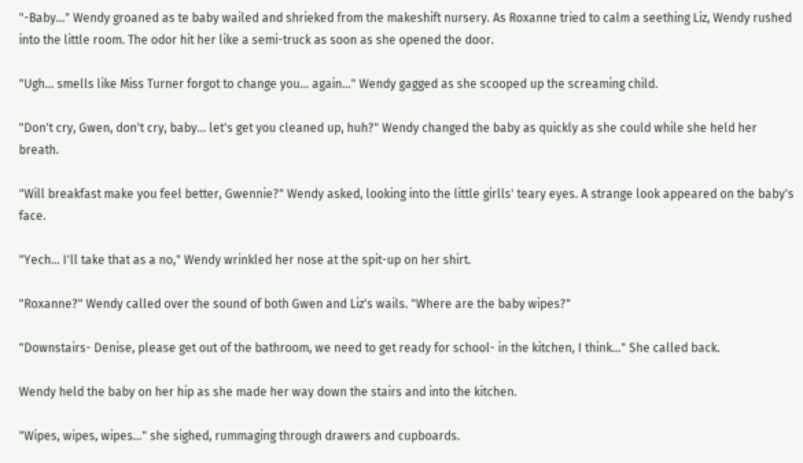"-Baby..." Wendy groaned as te baby wailed and shrieked from the makeshift nursery. As Roxanne tried to calm a seething Liz, Wendy rushed into the little room. The odor hit her like a semi-truck as soon as she opened the door.

"Ugh... smells like Miss Turner forgot to change you... again..." Wendy gagged as she scooped up the screaming child.

"Don't cry, Gwen, don't cry, baby... let's get you cleaned up, huh?" Wendy changed the baby as quickly as she could while she held her breath.

"Will breakfast make you feel better, Gwennie?" Wendy asked, looking into the little girlls' teary eyes. A strange look appeared on the baby's face.

"Yech... I'll take that as a no," Wendy wrinkled her nose at the spit-up on her shirt.

"Roxanne?" Wendy called over the sound of both Gwen and Liz's wails. "Where are the baby wipes?"

"Downstairs- Denise, please get out of the bathroom, we need to get ready for school- in the kitchen, I think..." She called back.

Wendy held the baby on her hip as she made her way down the stairs and into the kitchen.

"Wipes, wipes, wipes..." she sighed, rummaging through drawers and cupboards.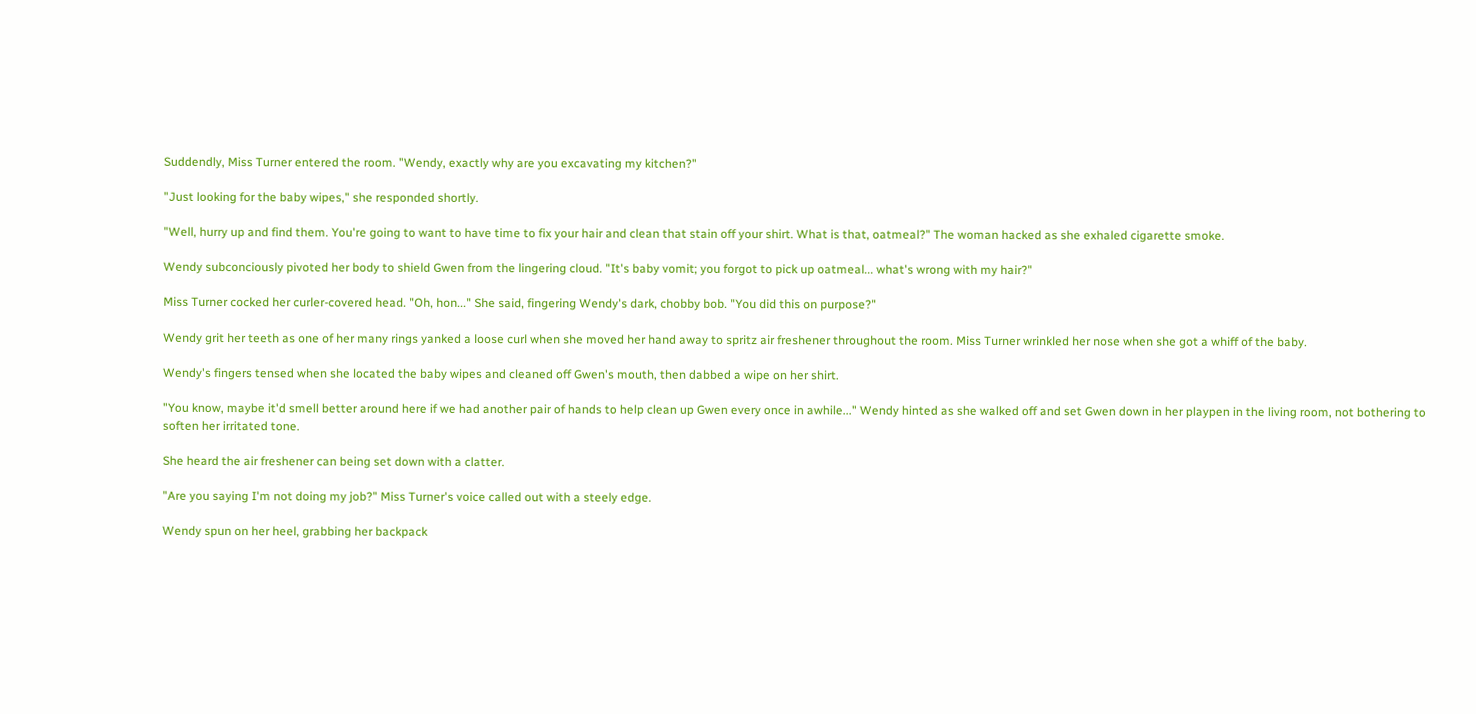Suddendly, Miss Turner entered the room. "Wendy, exactly why are you excavating my kitchen?"

"Just looking for the baby wipes," she responded shortly.

"Well, hurry up and find them. You're going to want to have time to fix your hair and clean that stain off your shirt. What is that, oatmeal?" The woman hacked as she exhaled cigarette smoke.

Wendy subconciously pivoted her body to shield Gwen from the lingering cloud. "It's baby vomit; you forgot to pick up oatmeal... what's wrong with my hair?"

Miss Turner cocked her curler-covered head. "Oh, hon..." She said, fingering Wendy's dark, chobby bob. "You did this on purpose?"

Wendy grit her teeth as one of her many rings yanked a loose curl when she moved her hand away to spritz air freshener throughout the room. Miss Turner wrinkled her nose when she got a whiff of the baby.

Wendy's fingers tensed when she located the baby wipes and cleaned off Gwen's mouth, then dabbed a wipe on her shirt.

"You know, maybe it'd smell better around here if we had another pair of hands to help clean up Gwen every once in awhile..." Wendy hinted as she walked off and set Gwen down in her playpen in the living room, not bothering to soften her irritated tone.

She heard the air freshener can being set down with a clatter.

"Are you saying I'm not doing my job?" Miss Turner's voice called out with a steely edge.

Wendy spun on her heel, grabbing her backpack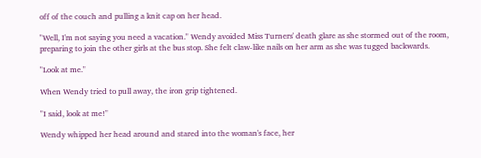off of the couch and pulling a knit cap on her head.

"Well, I'm not saying you need a vacation." Wendy avoided Miss Turners' death glare as she stormed out of the room, preparing to join the other girls at the bus stop. She felt claw-like nails on her arm as she was tugged backwards.

"Look at me."

When Wendy tried to pull away, the iron grip tightened.

"I said, look at me!"

Wendy whipped her head around and stared into the woman's face, her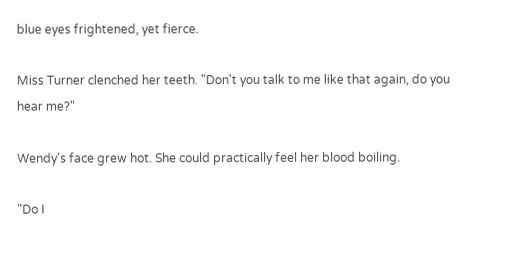blue eyes frightened, yet fierce.

Miss Turner clenched her teeth. "Don't you talk to me like that again, do you hear me?"

Wendy's face grew hot. She could practically feel her blood boiling.

"Do I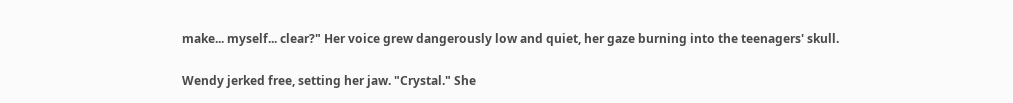make... myself... clear?" Her voice grew dangerously low and quiet, her gaze burning into the teenagers' skull.

Wendy jerked free, setting her jaw. "Crystal." She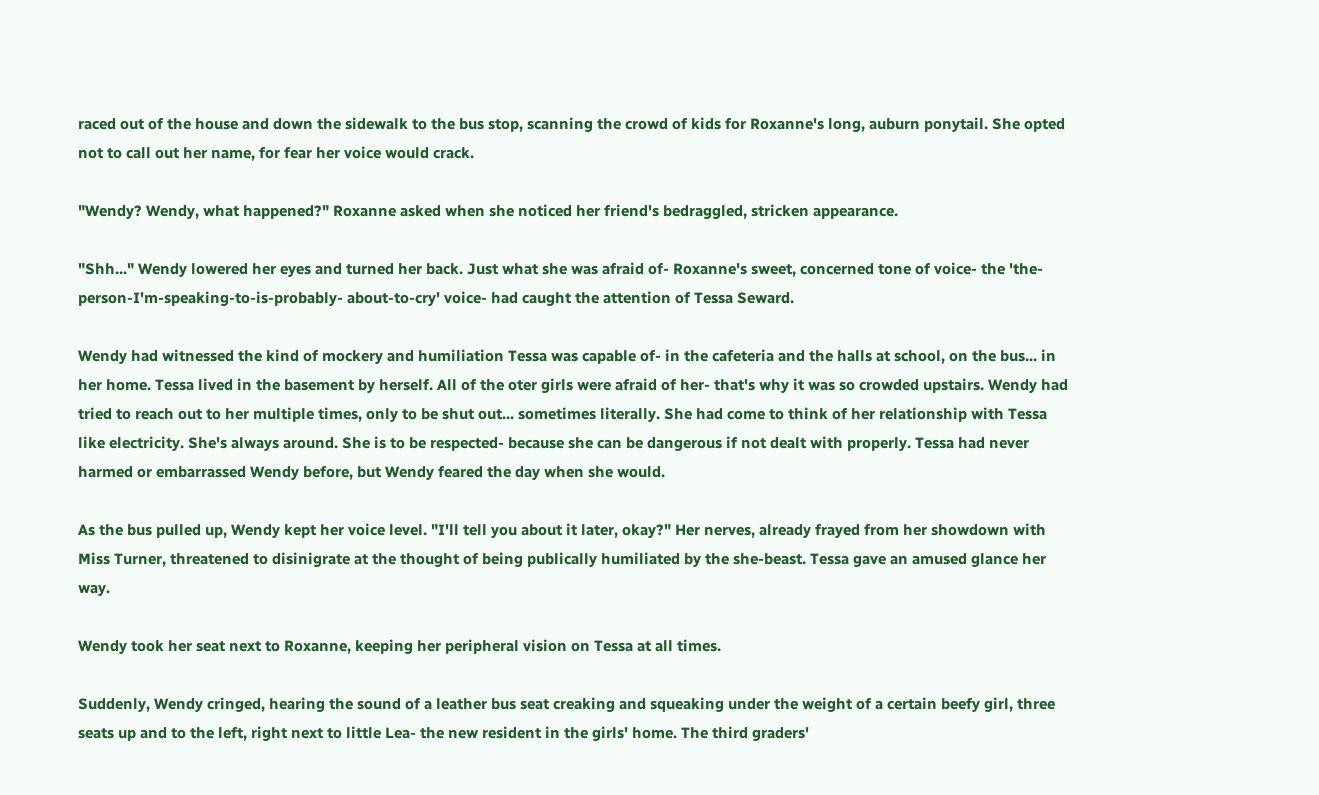raced out of the house and down the sidewalk to the bus stop, scanning the crowd of kids for Roxanne's long, auburn ponytail. She opted not to call out her name, for fear her voice would crack.

"Wendy? Wendy, what happened?" Roxanne asked when she noticed her friend's bedraggled, stricken appearance.

"Shh..." Wendy lowered her eyes and turned her back. Just what she was afraid of- Roxanne's sweet, concerned tone of voice- the 'the-person-I'm-speaking-to-is-probably- about-to-cry' voice- had caught the attention of Tessa Seward.

Wendy had witnessed the kind of mockery and humiliation Tessa was capable of- in the cafeteria and the halls at school, on the bus... in her home. Tessa lived in the basement by herself. All of the oter girls were afraid of her- that's why it was so crowded upstairs. Wendy had tried to reach out to her multiple times, only to be shut out... sometimes literally. She had come to think of her relationship with Tessa like electricity. She's always around. She is to be respected- because she can be dangerous if not dealt with properly. Tessa had never harmed or embarrassed Wendy before, but Wendy feared the day when she would.

As the bus pulled up, Wendy kept her voice level. "I'll tell you about it later, okay?" Her nerves, already frayed from her showdown with Miss Turner, threatened to disinigrate at the thought of being publically humiliated by the she-beast. Tessa gave an amused glance her way.

Wendy took her seat next to Roxanne, keeping her peripheral vision on Tessa at all times.

Suddenly, Wendy cringed, hearing the sound of a leather bus seat creaking and squeaking under the weight of a certain beefy girl, three seats up and to the left, right next to little Lea- the new resident in the girls' home. The third graders'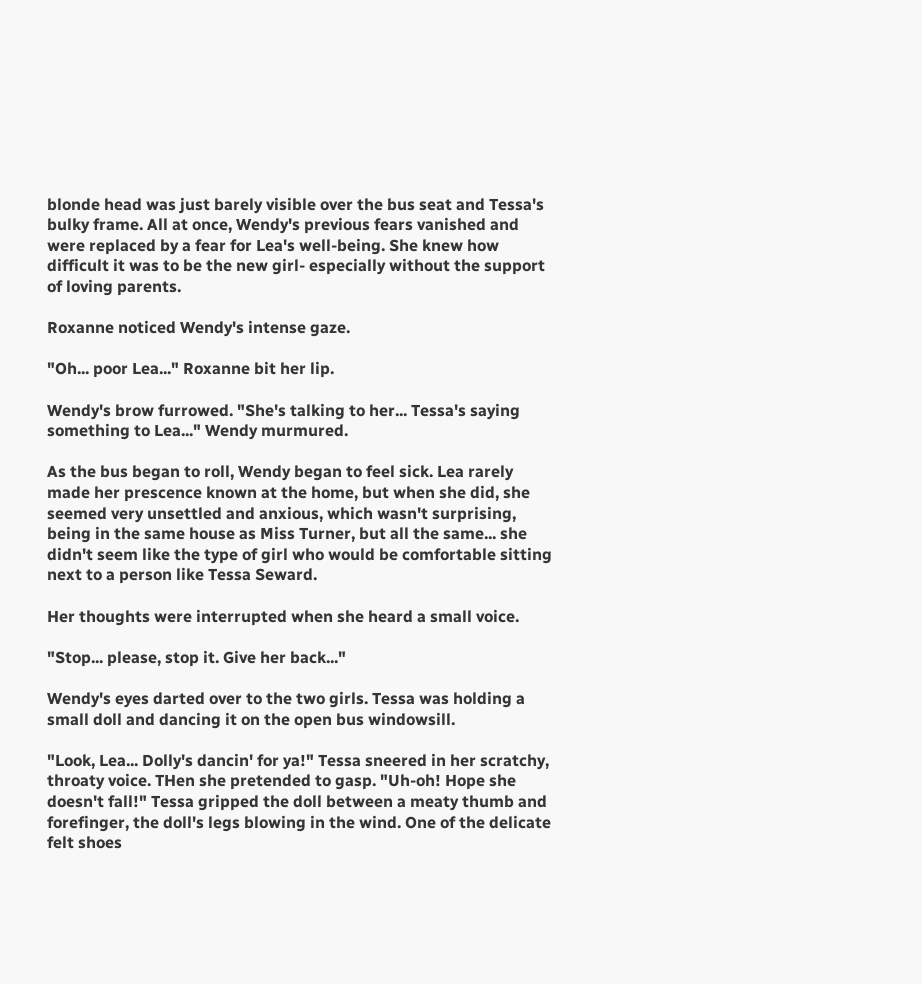blonde head was just barely visible over the bus seat and Tessa's bulky frame. All at once, Wendy's previous fears vanished and were replaced by a fear for Lea's well-being. She knew how difficult it was to be the new girl- especially without the support of loving parents.

Roxanne noticed Wendy's intense gaze.

"Oh... poor Lea..." Roxanne bit her lip.

Wendy's brow furrowed. "She's talking to her... Tessa's saying something to Lea..." Wendy murmured.

As the bus began to roll, Wendy began to feel sick. Lea rarely made her prescence known at the home, but when she did, she seemed very unsettled and anxious, which wasn't surprising, being in the same house as Miss Turner, but all the same... she didn't seem like the type of girl who would be comfortable sitting next to a person like Tessa Seward.

Her thoughts were interrupted when she heard a small voice.

"Stop... please, stop it. Give her back..."

Wendy's eyes darted over to the two girls. Tessa was holding a small doll and dancing it on the open bus windowsill.

"Look, Lea... Dolly's dancin' for ya!" Tessa sneered in her scratchy, throaty voice. THen she pretended to gasp. "Uh-oh! Hope she doesn't fall!" Tessa gripped the doll between a meaty thumb and forefinger, the doll's legs blowing in the wind. One of the delicate felt shoes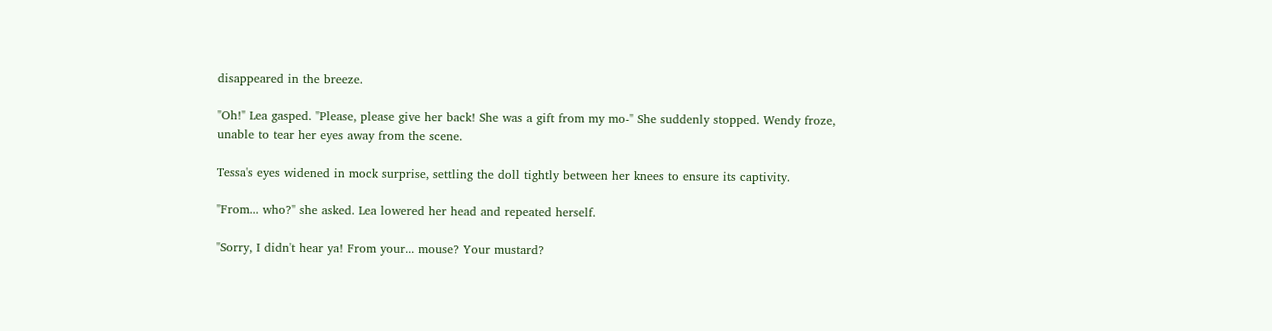disappeared in the breeze.

"Oh!" Lea gasped. "Please, please give her back! She was a gift from my mo-" She suddenly stopped. Wendy froze, unable to tear her eyes away from the scene.

Tessa's eyes widened in mock surprise, settling the doll tightly between her knees to ensure its captivity.

"From... who?" she asked. Lea lowered her head and repeated herself.

"Sorry, I didn't hear ya! From your... mouse? Your mustard?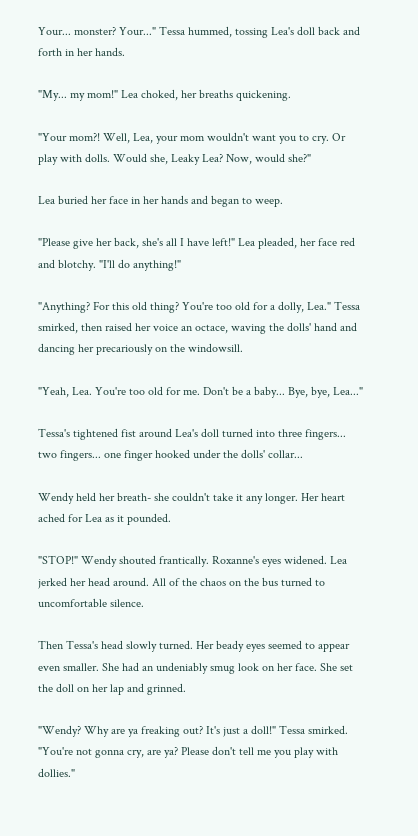Your... monster? Your..." Tessa hummed, tossing Lea's doll back and forth in her hands.

"My... my mom!" Lea choked, her breaths quickening.

"Your mom?! Well, Lea, your mom wouldn't want you to cry. Or play with dolls. Would she, Leaky Lea? Now, would she?"

Lea buried her face in her hands and began to weep.

"Please give her back, she's all I have left!" Lea pleaded, her face red and blotchy. "I'll do anything!"

"Anything? For this old thing? You're too old for a dolly, Lea." Tessa smirked, then raised her voice an octace, waving the dolls' hand and dancing her precariously on the windowsill.

"Yeah, Lea. You're too old for me. Don't be a baby... Bye, bye, Lea..."

Tessa's tightened fist around Lea's doll turned into three fingers... two fingers... one finger hooked under the dolls' collar...

Wendy held her breath- she couldn't take it any longer. Her heart ached for Lea as it pounded.

"STOP!" Wendy shouted frantically. Roxanne's eyes widened. Lea jerked her head around. All of the chaos on the bus turned to uncomfortable silence.

Then Tessa's head slowly turned. Her beady eyes seemed to appear even smaller. She had an undeniably smug look on her face. She set the doll on her lap and grinned.

"Wendy? Why are ya freaking out? It's just a doll!" Tessa smirked. "You're not gonna cry, are ya? Please don't tell me you play with dollies."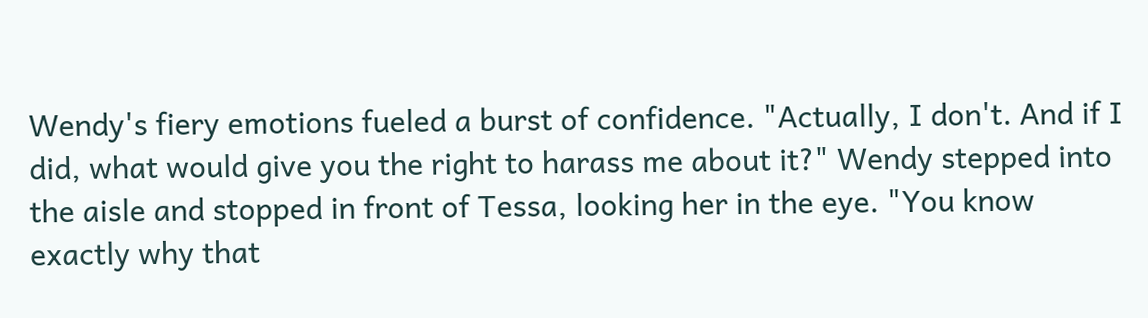Wendy's fiery emotions fueled a burst of confidence. "Actually, I don't. And if I did, what would give you the right to harass me about it?" Wendy stepped into the aisle and stopped in front of Tessa, looking her in the eye. "You know exactly why that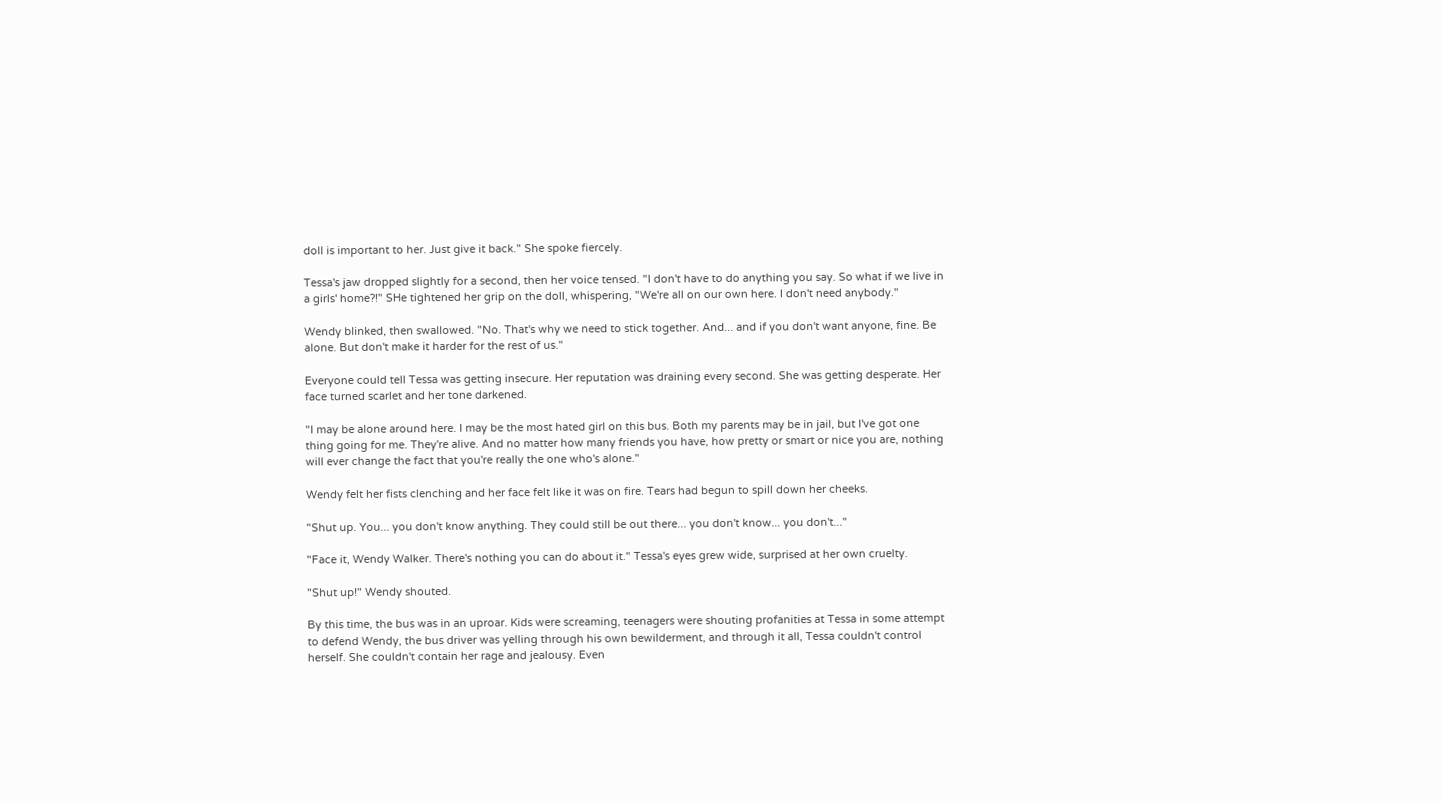doll is important to her. Just give it back." She spoke fiercely.

Tessa's jaw dropped slightly for a second, then her voice tensed. "I don't have to do anything you say. So what if we live in a girls' home?!" SHe tightened her grip on the doll, whispering, "We're all on our own here. I don't need anybody."

Wendy blinked, then swallowed. "No. That's why we need to stick together. And... and if you don't want anyone, fine. Be alone. But don't make it harder for the rest of us."

Everyone could tell Tessa was getting insecure. Her reputation was draining every second. She was getting desperate. Her face turned scarlet and her tone darkened.

"I may be alone around here. I may be the most hated girl on this bus. Both my parents may be in jail, but I've got one thing going for me. They're alive. And no matter how many friends you have, how pretty or smart or nice you are, nothing will ever change the fact that you're really the one who's alone."

Wendy felt her fists clenching and her face felt like it was on fire. Tears had begun to spill down her cheeks.

"Shut up. You... you don't know anything. They could still be out there... you don't know... you don't..."

"Face it, Wendy Walker. There's nothing you can do about it." Tessa's eyes grew wide, surprised at her own cruelty.

"Shut up!" Wendy shouted.

By this time, the bus was in an uproar. Kids were screaming, teenagers were shouting profanities at Tessa in some attempt to defend Wendy, the bus driver was yelling through his own bewilderment, and through it all, Tessa couldn't control herself. She couldn't contain her rage and jealousy. Even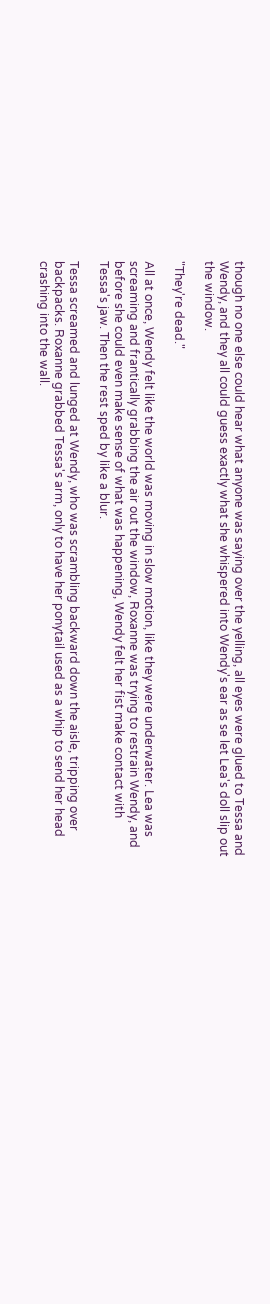though no one else could hear what anyone was saying over the yelling, all eyes were glued to Tessa and Wendy, and they all could guess exactly what she whispered into Wendy's ear as se let Lea's doll slip out the window.

"They're dead."

All at once, Wendy felt like the world was moving in slow motion, like they were underwater. Lea was screaming and frantically grabbing the air out the window, Roxanne was trying to restrain Wendy, and before she could even make sense of what was happening, Wendy felt her fist make contact with Tessa's jaw. Then the rest sped by like a blur.

Tessa screamed and lunged at Wendy, who was scrambling backward down the aisle, tripping over backpacks. Roxanne grabbed Tessa's arm, only to have her ponytail used as a whip to send her head crashing into the wall.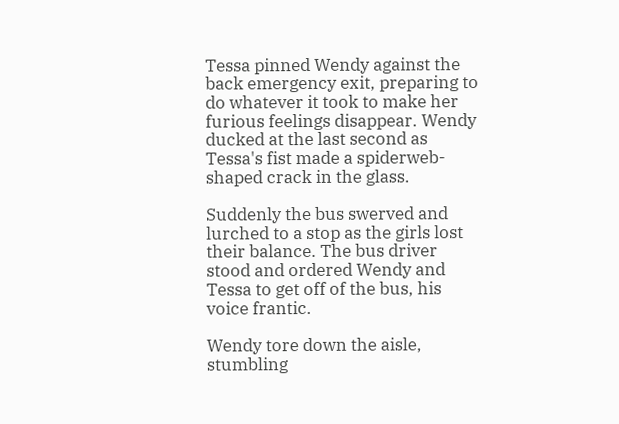Tessa pinned Wendy against the back emergency exit, preparing to do whatever it took to make her furious feelings disappear. Wendy ducked at the last second as Tessa's fist made a spiderweb-shaped crack in the glass.

Suddenly the bus swerved and lurched to a stop as the girls lost their balance. The bus driver stood and ordered Wendy and Tessa to get off of the bus, his voice frantic.

Wendy tore down the aisle, stumbling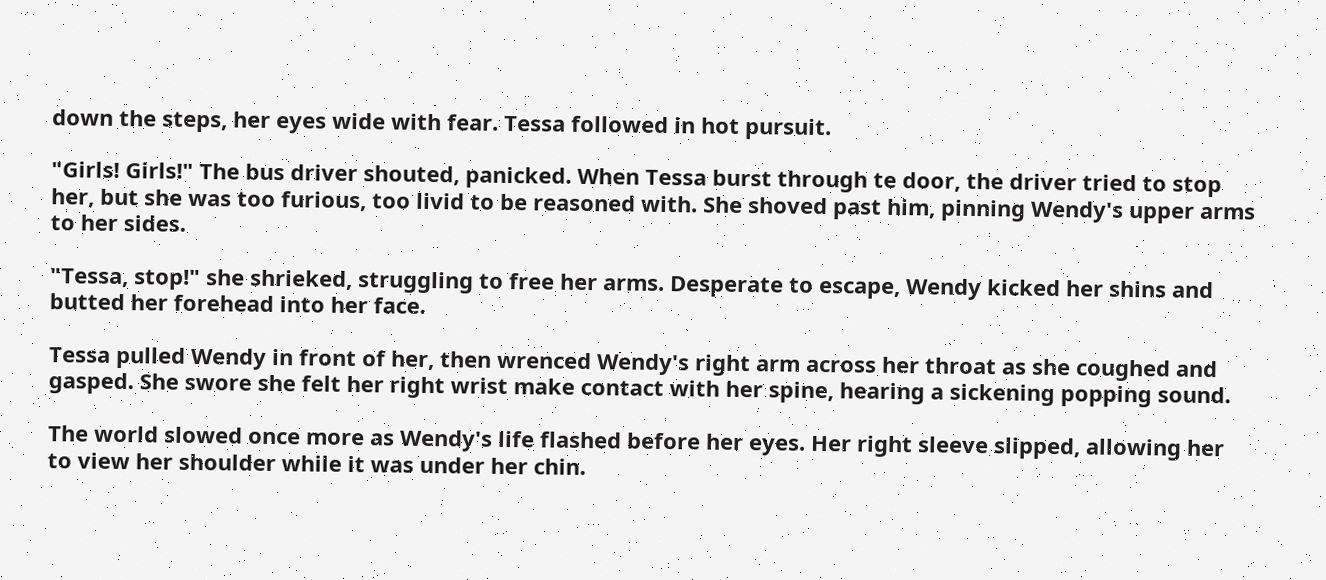down the steps, her eyes wide with fear. Tessa followed in hot pursuit.

"Girls! Girls!" The bus driver shouted, panicked. When Tessa burst through te door, the driver tried to stop her, but she was too furious, too livid to be reasoned with. She shoved past him, pinning Wendy's upper arms to her sides.

"Tessa, stop!" she shrieked, struggling to free her arms. Desperate to escape, Wendy kicked her shins and butted her forehead into her face.

Tessa pulled Wendy in front of her, then wrenced Wendy's right arm across her throat as she coughed and gasped. She swore she felt her right wrist make contact with her spine, hearing a sickening popping sound.

The world slowed once more as Wendy's life flashed before her eyes. Her right sleeve slipped, allowing her to view her shoulder while it was under her chin.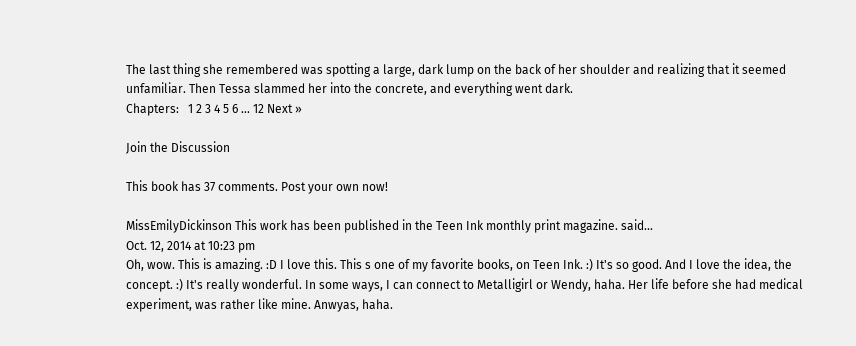The last thing she remembered was spotting a large, dark lump on the back of her shoulder and realizing that it seemed unfamiliar. Then Tessa slammed her into the concrete, and everything went dark.
Chapters:   1 2 3 4 5 6 ... 12 Next »

Join the Discussion

This book has 37 comments. Post your own now!

MissEmilyDickinson This work has been published in the Teen Ink monthly print magazine. said...
Oct. 12, 2014 at 10:23 pm
Oh, wow. This is amazing. :D I love this. This s one of my favorite books, on Teen Ink. :) It's so good. And I love the idea, the concept. :) It's really wonderful. In some ways, I can connect to Metalligirl or Wendy, haha. Her life before she had medical experiment, was rather like mine. Anwyas, haha.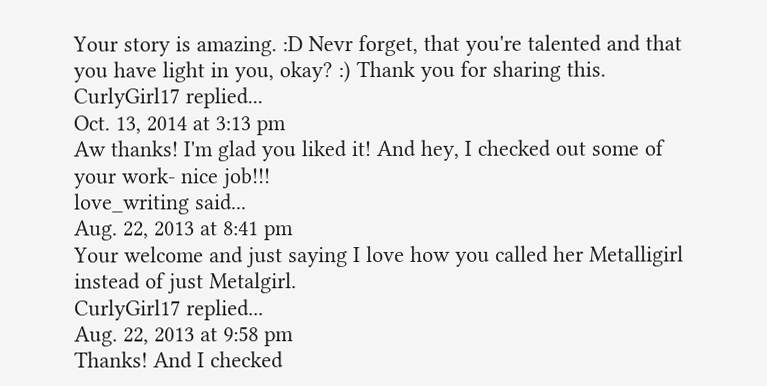Your story is amazing. :D Nevr forget, that you're talented and that you have light in you, okay? :) Thank you for sharing this.
CurlyGirl17 replied...
Oct. 13, 2014 at 3:13 pm
Aw thanks! I'm glad you liked it! And hey, I checked out some of your work- nice job!!!
love_writing said...
Aug. 22, 2013 at 8:41 pm
Your welcome and just saying I love how you called her Metalligirl instead of just Metalgirl.
CurlyGirl17 replied...
Aug. 22, 2013 at 9:58 pm
Thanks! And I checked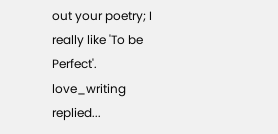out your poetry; I really like 'To be Perfect'.
love_writing replied...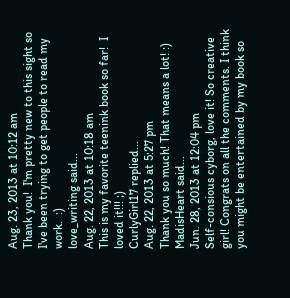Aug. 23, 2013 at 10:12 am
Thank you!  I'm pretty new to this sight so I've been trying to get people to read my work.  :)
love_writing said...
Aug. 22, 2013 at 10:18 am
This is my favorite teenink book so far!  I loved it!!! ;)
CurlyGirl17 replied...
Aug. 22, 2013 at 5:27 pm
Thank you so much! That means a lot! :)
MadisHeart said...
Jun. 28, 2013 at 12:04 pm
Self-consious cyborg, love it! So creative girl! Congrats on all the comments. I think you might be entertained by my book so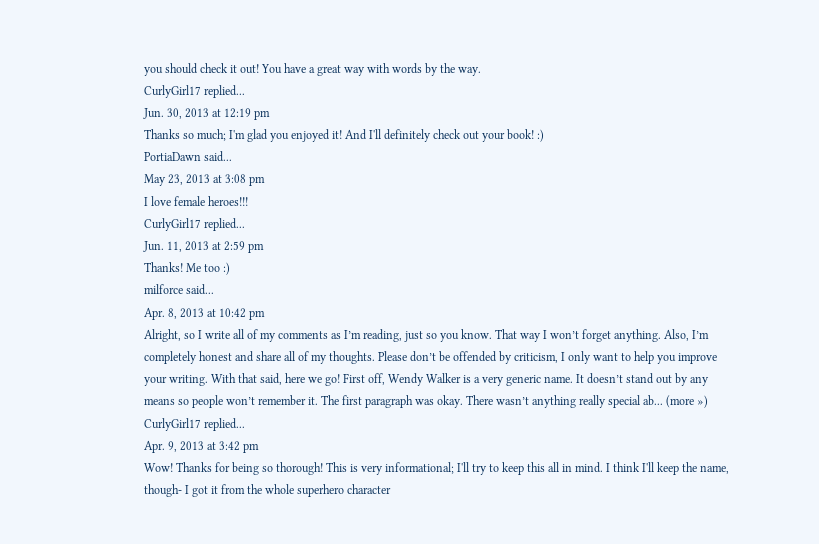you should check it out! You have a great way with words by the way.
CurlyGirl17 replied...
Jun. 30, 2013 at 12:19 pm
Thanks so much; I'm glad you enjoyed it! And I'll definitely check out your book! :)
PortiaDawn said...
May 23, 2013 at 3:08 pm
I love female heroes!!!
CurlyGirl17 replied...
Jun. 11, 2013 at 2:59 pm
Thanks! Me too :)
milforce said...
Apr. 8, 2013 at 10:42 pm
Alright, so I write all of my comments as I’m reading, just so you know. That way I won’t forget anything. Also, I’m completely honest and share all of my thoughts. Please don’t be offended by criticism, I only want to help you improve your writing. With that said, here we go! First off, Wendy Walker is a very generic name. It doesn’t stand out by any means so people won’t remember it. The first paragraph was okay. There wasn’t anything really special ab... (more »)
CurlyGirl17 replied...
Apr. 9, 2013 at 3:42 pm
Wow! Thanks for being so thorough! This is very informational; I'll try to keep this all in mind. I think I'll keep the name, though- I got it from the whole superhero character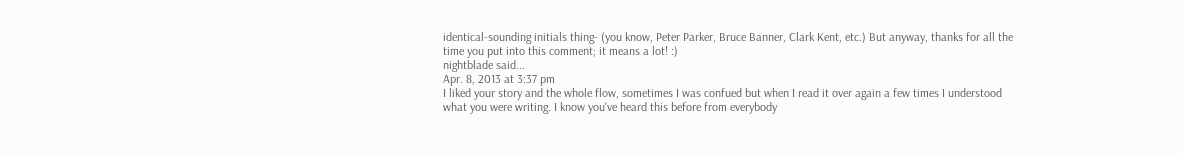identical-sounding initials thing- (you know, Peter Parker, Bruce Banner, Clark Kent, etc.) But anyway, thanks for all the time you put into this comment; it means a lot! :)
nightblade said...
Apr. 8, 2013 at 3:37 pm
I liked your story and the whole flow, sometimes I was confued but when I read it over again a few times I understood what you were writing. I know you've heard this before from everybody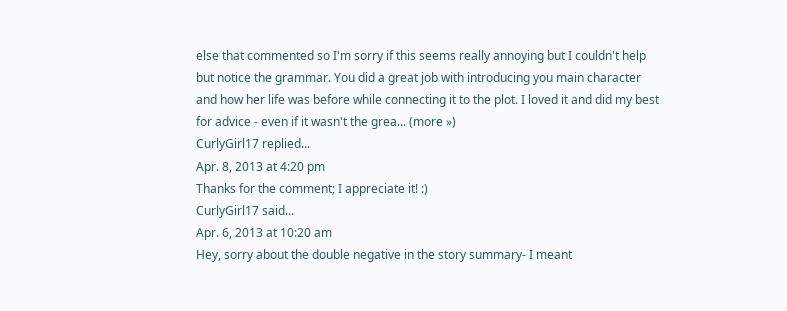else that commented so I'm sorry if this seems really annoying but I couldn't help but notice the grammar. You did a great job with introducing you main character and how her life was before while connecting it to the plot. I loved it and did my best for advice - even if it wasn't the grea... (more »)
CurlyGirl17 replied...
Apr. 8, 2013 at 4:20 pm
Thanks for the comment; I appreciate it! :)
CurlyGirl17 said...
Apr. 6, 2013 at 10:20 am
Hey, sorry about the double negative in the story summary- I meant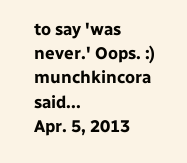to say 'was never.' Oops. :)
munchkincora said...
Apr. 5, 2013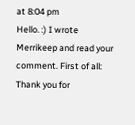at 8:04 pm
Hello. :) I wrote Merrikeep and read your comment. First of all: Thank you for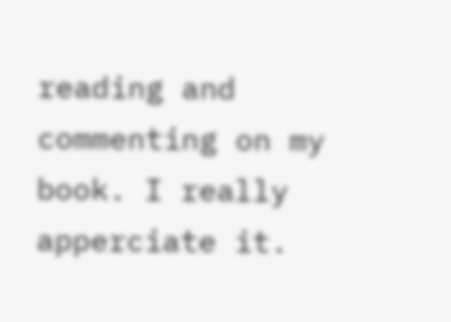reading and commenting on my book. I really apperciate it.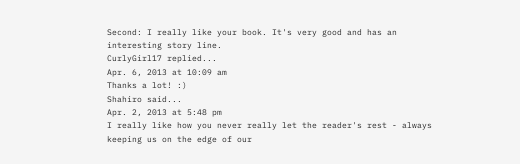Second: I really like your book. It's very good and has an interesting story line.
CurlyGirl17 replied...
Apr. 6, 2013 at 10:09 am
Thanks a lot! :)
Shahiro said...
Apr. 2, 2013 at 5:48 pm
I really like how you never really let the reader's rest - always keeping us on the edge of our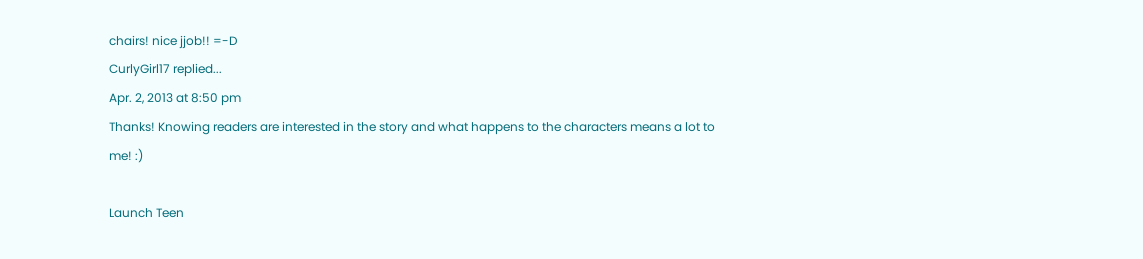chairs! nice jjob!! =-D
CurlyGirl17 replied...
Apr. 2, 2013 at 8:50 pm
Thanks! Knowing readers are interested in the story and what happens to the characters means a lot to me! :)

Launch Teen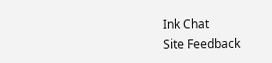Ink Chat
Site Feedback